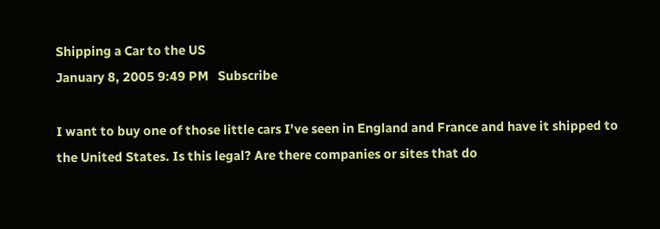Shipping a Car to the US
January 8, 2005 9:49 PM   Subscribe

I want to buy one of those little cars I've seen in England and France and have it shipped to the United States. Is this legal? Are there companies or sites that do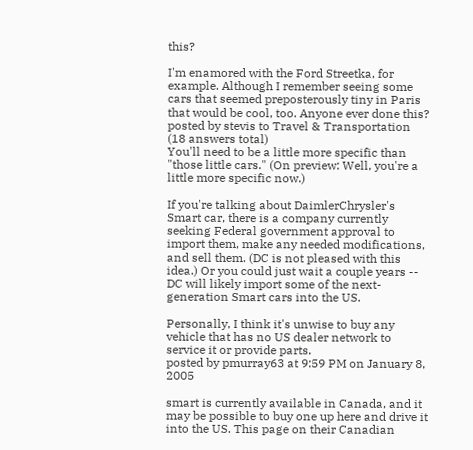this?

I'm enamored with the Ford Streetka, for example. Although I remember seeing some cars that seemed preposterously tiny in Paris that would be cool, too. Anyone ever done this?
posted by stevis to Travel & Transportation (18 answers total)
You'll need to be a little more specific than "those little cars." (On preview: Well, you're a little more specific now.)

If you're talking about DaimlerChrysler's Smart car, there is a company currently seeking Federal government approval to import them, make any needed modifications, and sell them. (DC is not pleased with this idea.) Or you could just wait a couple years -- DC will likely import some of the next-generation Smart cars into the US.

Personally, I think it's unwise to buy any vehicle that has no US dealer network to service it or provide parts.
posted by pmurray63 at 9:59 PM on January 8, 2005

smart is currently available in Canada, and it may be possible to buy one up here and drive it into the US. This page on their Canadian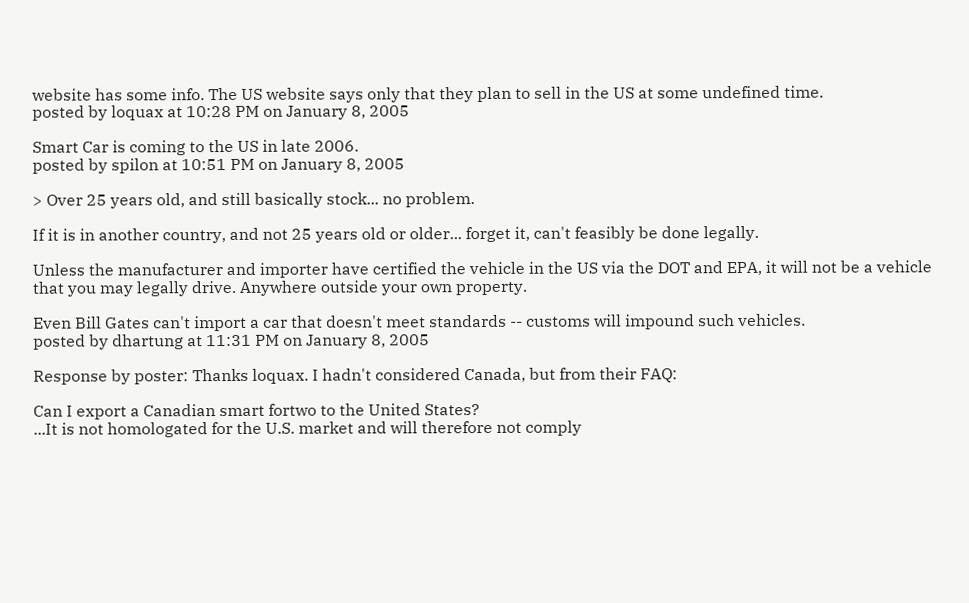website has some info. The US website says only that they plan to sell in the US at some undefined time.
posted by loquax at 10:28 PM on January 8, 2005

Smart Car is coming to the US in late 2006.
posted by spilon at 10:51 PM on January 8, 2005

> Over 25 years old, and still basically stock... no problem.

If it is in another country, and not 25 years old or older... forget it, can't feasibly be done legally.

Unless the manufacturer and importer have certified the vehicle in the US via the DOT and EPA, it will not be a vehicle that you may legally drive. Anywhere outside your own property.

Even Bill Gates can't import a car that doesn't meet standards -- customs will impound such vehicles.
posted by dhartung at 11:31 PM on January 8, 2005

Response by poster: Thanks loquax. I hadn't considered Canada, but from their FAQ:

Can I export a Canadian smart fortwo to the United States?
...It is not homologated for the U.S. market and will therefore not comply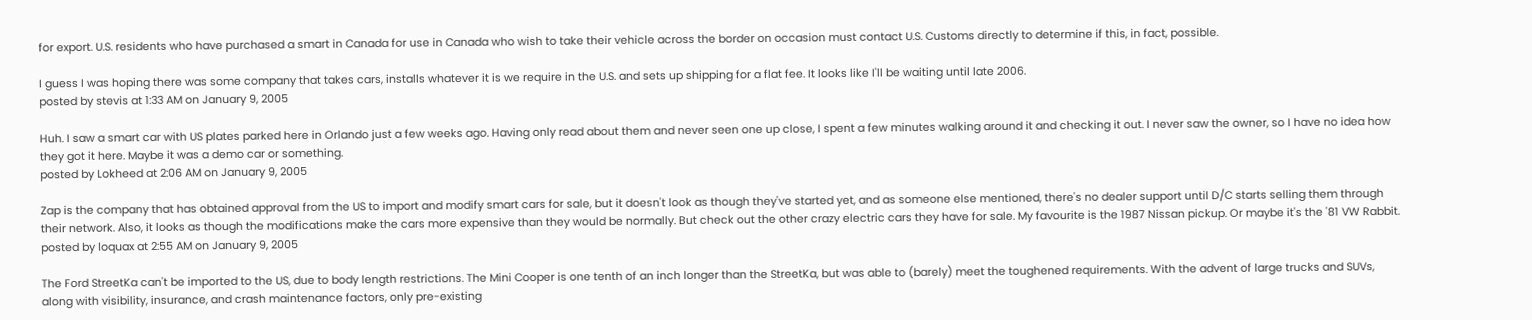for export. U.S. residents who have purchased a smart in Canada for use in Canada who wish to take their vehicle across the border on occasion must contact U.S. Customs directly to determine if this, in fact, possible.

I guess I was hoping there was some company that takes cars, installs whatever it is we require in the U.S. and sets up shipping for a flat fee. It looks like I'll be waiting until late 2006.
posted by stevis at 1:33 AM on January 9, 2005

Huh. I saw a smart car with US plates parked here in Orlando just a few weeks ago. Having only read about them and never seen one up close, I spent a few minutes walking around it and checking it out. I never saw the owner, so I have no idea how they got it here. Maybe it was a demo car or something.
posted by Lokheed at 2:06 AM on January 9, 2005

Zap is the company that has obtained approval from the US to import and modify smart cars for sale, but it doesn't look as though they've started yet, and as someone else mentioned, there's no dealer support until D/C starts selling them through their network. Also, it looks as though the modifications make the cars more expensive than they would be normally. But check out the other crazy electric cars they have for sale. My favourite is the 1987 Nissan pickup. Or maybe it's the '81 VW Rabbit.
posted by loquax at 2:55 AM on January 9, 2005

The Ford StreetKa can't be imported to the US, due to body length restrictions. The Mini Cooper is one tenth of an inch longer than the StreetKa, but was able to (barely) meet the toughened requirements. With the advent of large trucks and SUVs, along with visibility, insurance, and crash maintenance factors, only pre-existing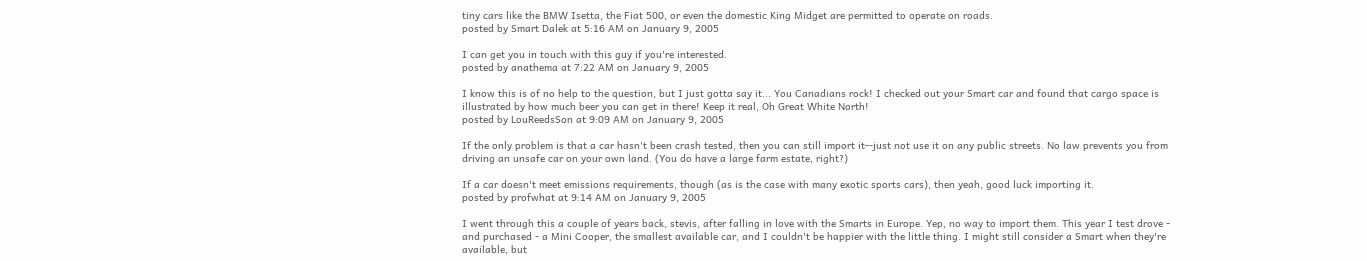tiny cars like the BMW Isetta, the Fiat 500, or even the domestic King Midget are permitted to operate on roads.
posted by Smart Dalek at 5:16 AM on January 9, 2005

I can get you in touch with this guy if you're interested.
posted by anathema at 7:22 AM on January 9, 2005

I know this is of no help to the question, but I just gotta say it... You Canadians rock! I checked out your Smart car and found that cargo space is illustrated by how much beer you can get in there! Keep it real, Oh Great White North!
posted by LouReedsSon at 9:09 AM on January 9, 2005

If the only problem is that a car hasn't been crash tested, then you can still import it--just not use it on any public streets. No law prevents you from driving an unsafe car on your own land. (You do have a large farm estate, right?)

If a car doesn't meet emissions requirements, though (as is the case with many exotic sports cars), then yeah, good luck importing it.
posted by profwhat at 9:14 AM on January 9, 2005

I went through this a couple of years back, stevis, after falling in love with the Smarts in Europe. Yep, no way to import them. This year I test drove - and purchased - a Mini Cooper, the smallest available car, and I couldn't be happier with the little thing. I might still consider a Smart when they're available, but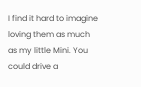I find it hard to imagine loving them as much as my little Mini. You could drive a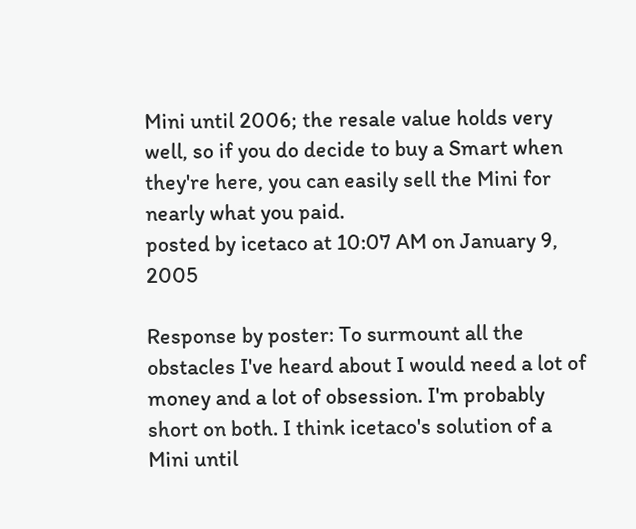Mini until 2006; the resale value holds very well, so if you do decide to buy a Smart when they're here, you can easily sell the Mini for nearly what you paid.
posted by icetaco at 10:07 AM on January 9, 2005

Response by poster: To surmount all the obstacles I've heard about I would need a lot of money and a lot of obsession. I'm probably short on both. I think icetaco's solution of a Mini until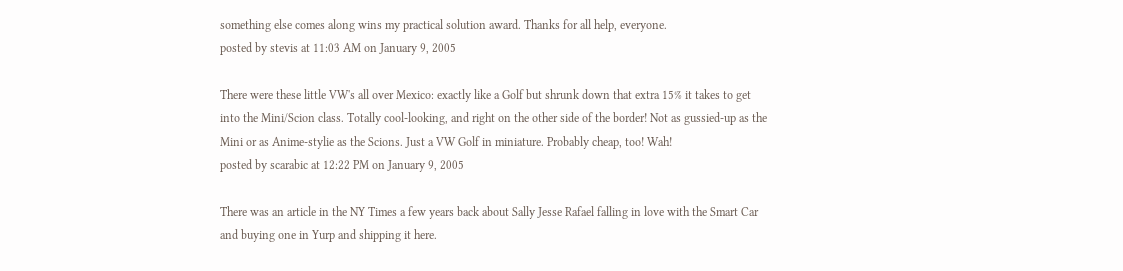something else comes along wins my practical solution award. Thanks for all help, everyone.
posted by stevis at 11:03 AM on January 9, 2005

There were these little VW's all over Mexico: exactly like a Golf but shrunk down that extra 15% it takes to get into the Mini/Scion class. Totally cool-looking, and right on the other side of the border! Not as gussied-up as the Mini or as Anime-stylie as the Scions. Just a VW Golf in miniature. Probably cheap, too! Wah!
posted by scarabic at 12:22 PM on January 9, 2005

There was an article in the NY Times a few years back about Sally Jesse Rafael falling in love with the Smart Car and buying one in Yurp and shipping it here.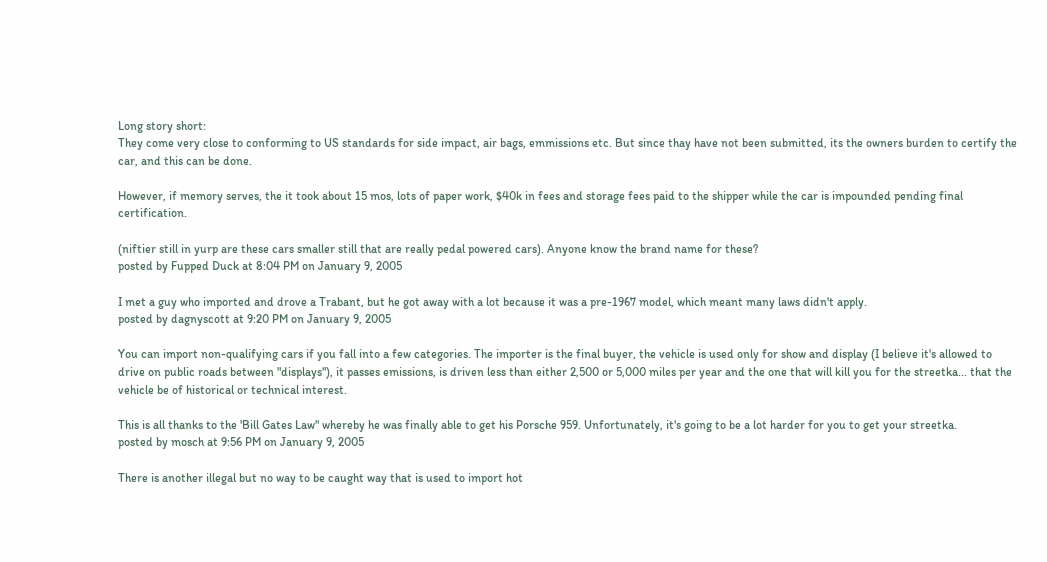Long story short:
They come very close to conforming to US standards for side impact, air bags, emmissions etc. But since thay have not been submitted, its the owners burden to certify the car, and this can be done.

However, if memory serves, the it took about 15 mos, lots of paper work, $40k in fees and storage fees paid to the shipper while the car is impounded pending final certification.

(niftier still in yurp are these cars smaller still that are really pedal powered cars). Anyone know the brand name for these?
posted by Fupped Duck at 8:04 PM on January 9, 2005

I met a guy who imported and drove a Trabant, but he got away with a lot because it was a pre-1967 model, which meant many laws didn't apply.
posted by dagnyscott at 9:20 PM on January 9, 2005

You can import non-qualifying cars if you fall into a few categories. The importer is the final buyer, the vehicle is used only for show and display (I believe it's allowed to drive on public roads between "displays"), it passes emissions, is driven less than either 2,500 or 5,000 miles per year and the one that will kill you for the streetka... that the vehicle be of historical or technical interest.

This is all thanks to the 'Bill Gates Law" whereby he was finally able to get his Porsche 959. Unfortunately, it's going to be a lot harder for you to get your streetka.
posted by mosch at 9:56 PM on January 9, 2005

There is another illegal but no way to be caught way that is used to import hot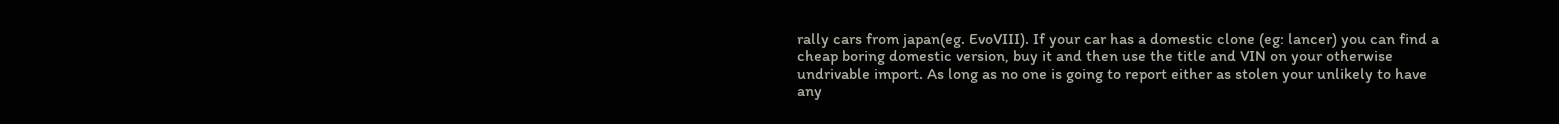rally cars from japan(eg. EvoVIII). If your car has a domestic clone (eg: lancer) you can find a cheap boring domestic version, buy it and then use the title and VIN on your otherwise undrivable import. As long as no one is going to report either as stolen your unlikely to have any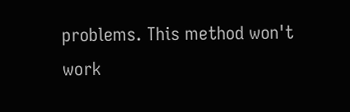problems. This method won't work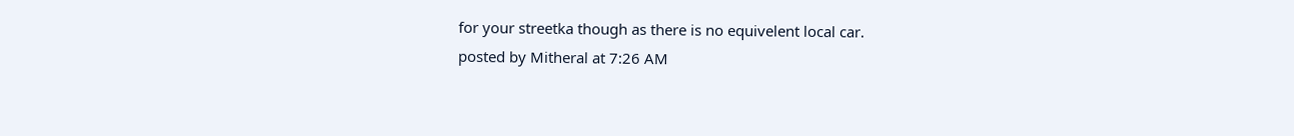for your streetka though as there is no equivelent local car.
posted by Mitheral at 7:26 AM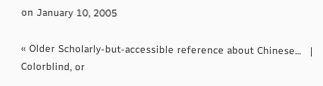on January 10, 2005

« Older Scholarly-but-accessible reference about Chinese...   |   Colorblind, or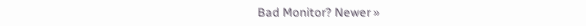Bad Monitor? Newer »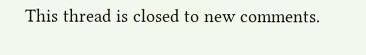This thread is closed to new comments.